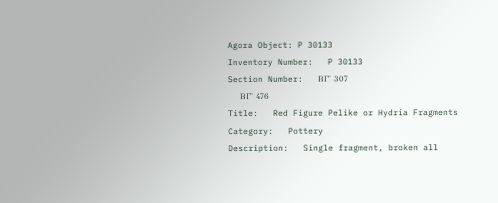Agora Object: P 30133
Inventory Number:   P 30133
Section Number:   ΒΓ' 307
    ΒΓ' 476
Title:   Red Figure Pelike or Hydria Fragments
Category:   Pottery
Description:   Single fragment, broken all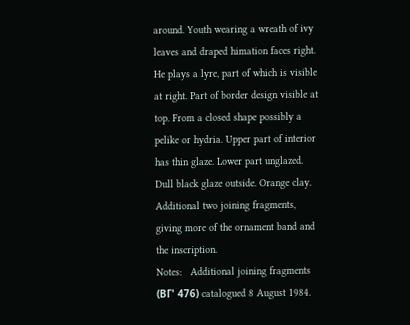around. Youth wearing a wreath of ivy leaves and draped himation faces right. He plays a lyre, part of which is visible at right. Part of border design visible at top. From a closed shape possibly a pelike or hydria. Upper part of interior has thin glaze. Lower part unglazed.
Dull black glaze outside. Orange clay.
Additional two joining fragments, giving more of the ornament band and the inscription.
Notes:   Additional joining fragments (ΒΓ' 476) catalogued 8 August 1984.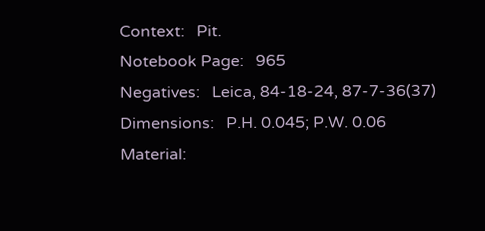Context:   Pit.
Notebook Page:   965
Negatives:   Leica, 84-18-24, 87-7-36(37)
Dimensions:   P.H. 0.045; P.W. 0.06
Material: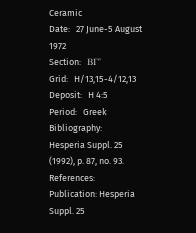Ceramic
Date:   27 June-5 August 1972
Section:   ΒΓ'
Grid:   H/13,15-4/12,13
Deposit:   H 4:5
Period:   Greek
Bibliography:   Hesperia Suppl. 25 (1992), p. 87, no. 93.
References:   Publication: Hesperia Suppl. 25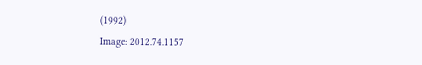(1992)
Image: 2012.74.1157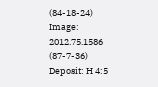(84-18-24)
Image: 2012.75.1586 (87-7-36)
Deposit: H 4:5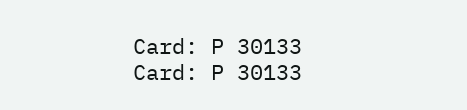Card: P 30133
Card: P 30133